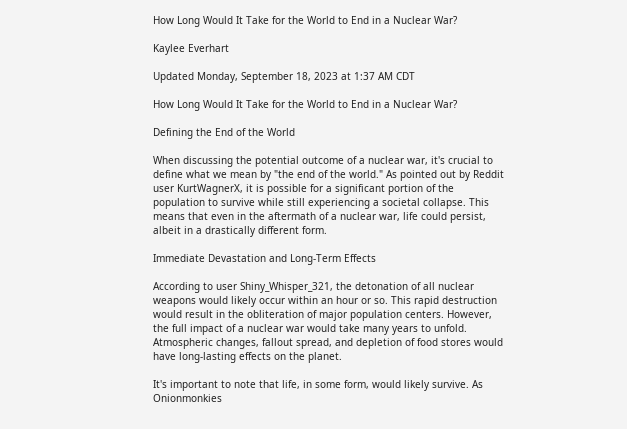How Long Would It Take for the World to End in a Nuclear War?

Kaylee Everhart

Updated Monday, September 18, 2023 at 1:37 AM CDT

How Long Would It Take for the World to End in a Nuclear War?

Defining the End of the World

When discussing the potential outcome of a nuclear war, it's crucial to define what we mean by "the end of the world." As pointed out by Reddit user KurtWagnerX, it is possible for a significant portion of the population to survive while still experiencing a societal collapse. This means that even in the aftermath of a nuclear war, life could persist, albeit in a drastically different form.

Immediate Devastation and Long-Term Effects

According to user Shiny_Whisper_321, the detonation of all nuclear weapons would likely occur within an hour or so. This rapid destruction would result in the obliteration of major population centers. However, the full impact of a nuclear war would take many years to unfold. Atmospheric changes, fallout spread, and depletion of food stores would have long-lasting effects on the planet.

It's important to note that life, in some form, would likely survive. As Onionmonkies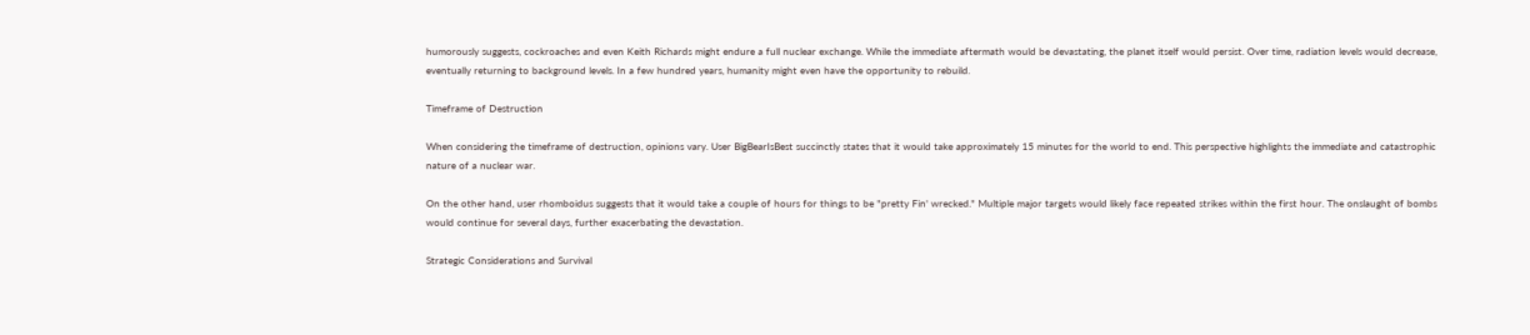humorously suggests, cockroaches and even Keith Richards might endure a full nuclear exchange. While the immediate aftermath would be devastating, the planet itself would persist. Over time, radiation levels would decrease, eventually returning to background levels. In a few hundred years, humanity might even have the opportunity to rebuild.

Timeframe of Destruction

When considering the timeframe of destruction, opinions vary. User BigBearIsBest succinctly states that it would take approximately 15 minutes for the world to end. This perspective highlights the immediate and catastrophic nature of a nuclear war.

On the other hand, user rhomboidus suggests that it would take a couple of hours for things to be "pretty Fin' wrecked." Multiple major targets would likely face repeated strikes within the first hour. The onslaught of bombs would continue for several days, further exacerbating the devastation.

Strategic Considerations and Survival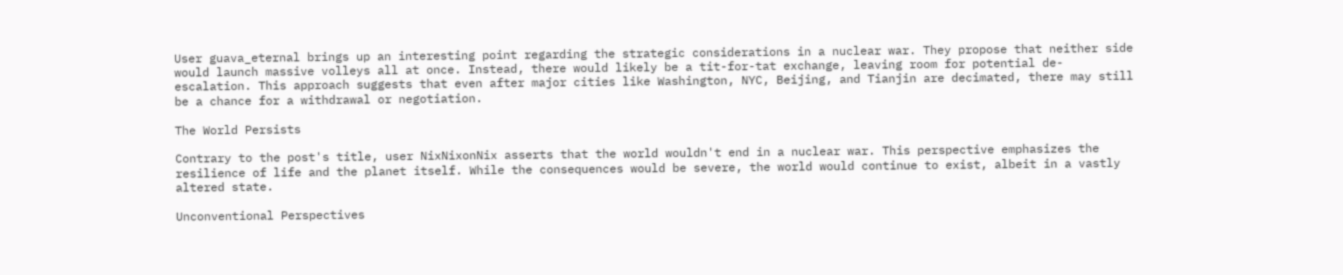User guava_eternal brings up an interesting point regarding the strategic considerations in a nuclear war. They propose that neither side would launch massive volleys all at once. Instead, there would likely be a tit-for-tat exchange, leaving room for potential de-escalation. This approach suggests that even after major cities like Washington, NYC, Beijing, and Tianjin are decimated, there may still be a chance for a withdrawal or negotiation.

The World Persists

Contrary to the post's title, user NixNixonNix asserts that the world wouldn't end in a nuclear war. This perspective emphasizes the resilience of life and the planet itself. While the consequences would be severe, the world would continue to exist, albeit in a vastly altered state.

Unconventional Perspectives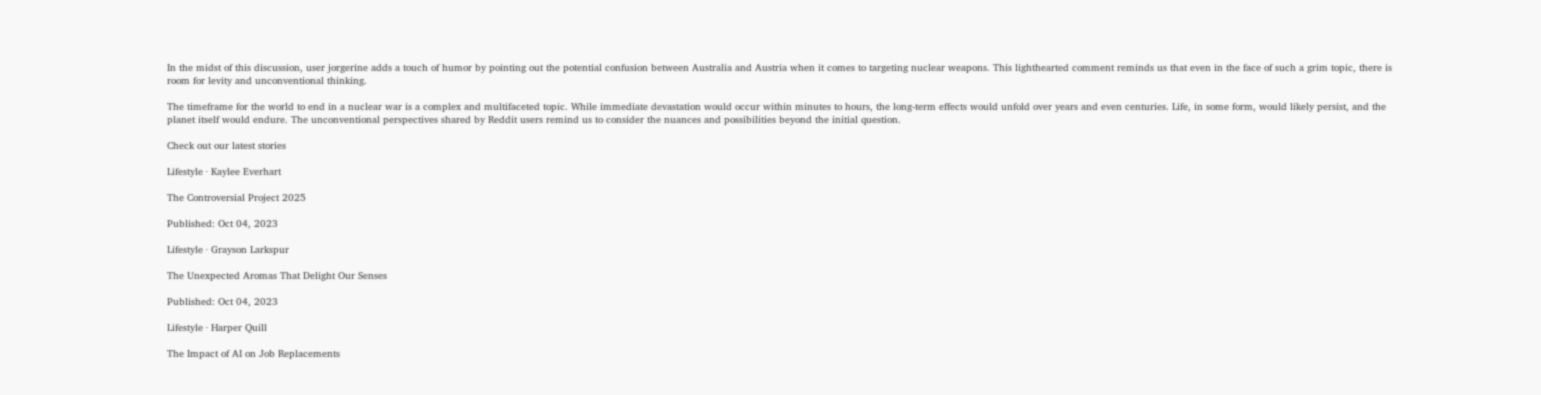In the midst of this discussion, user jorgerine adds a touch of humor by pointing out the potential confusion between Australia and Austria when it comes to targeting nuclear weapons. This lighthearted comment reminds us that even in the face of such a grim topic, there is room for levity and unconventional thinking.

The timeframe for the world to end in a nuclear war is a complex and multifaceted topic. While immediate devastation would occur within minutes to hours, the long-term effects would unfold over years and even centuries. Life, in some form, would likely persist, and the planet itself would endure. The unconventional perspectives shared by Reddit users remind us to consider the nuances and possibilities beyond the initial question.

Check out our latest stories

Lifestyle · Kaylee Everhart

The Controversial Project 2025

Published: Oct 04, 2023

Lifestyle · Grayson Larkspur

The Unexpected Aromas That Delight Our Senses

Published: Oct 04, 2023

Lifestyle · Harper Quill

The Impact of AI on Job Replacements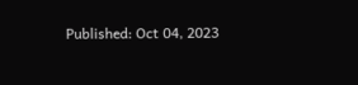Published: Oct 04, 2023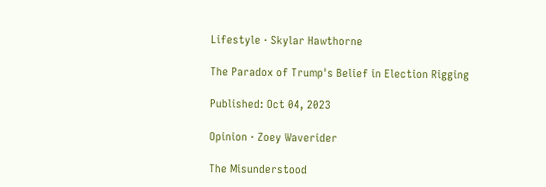Lifestyle · Skylar Hawthorne

The Paradox of Trump's Belief in Election Rigging

Published: Oct 04, 2023

Opinion · Zoey Waverider

The Misunderstood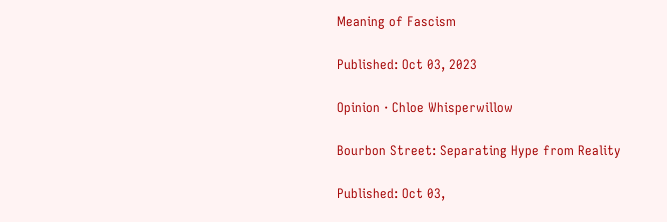Meaning of Fascism

Published: Oct 03, 2023

Opinion · Chloe Whisperwillow

Bourbon Street: Separating Hype from Reality

Published: Oct 03,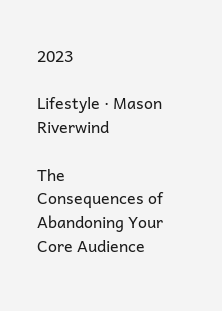2023

Lifestyle · Mason Riverwind

The Consequences of Abandoning Your Core Audience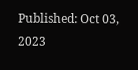Published: Oct 03, 2023